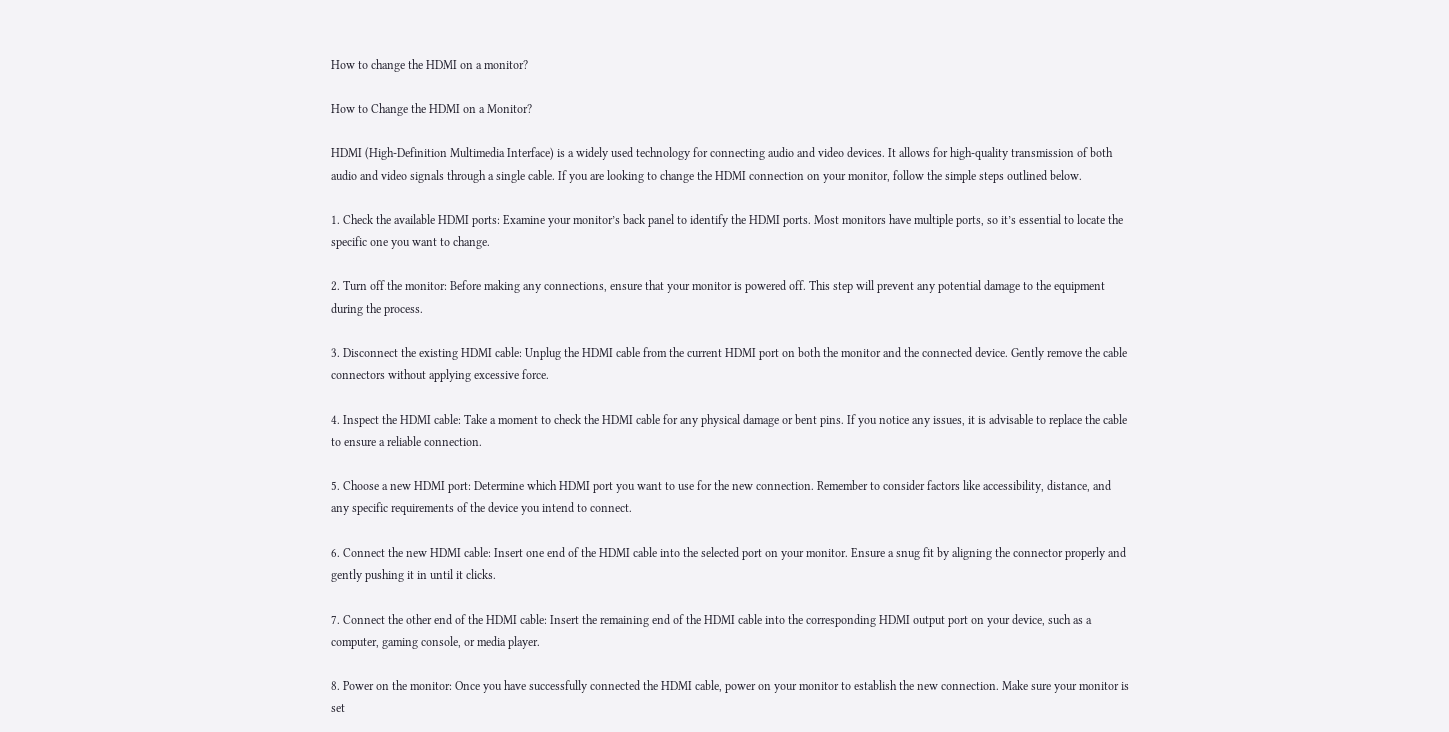How to change the HDMI on a monitor?

How to Change the HDMI on a Monitor?

HDMI (High-Definition Multimedia Interface) is a widely used technology for connecting audio and video devices. It allows for high-quality transmission of both audio and video signals through a single cable. If you are looking to change the HDMI connection on your monitor, follow the simple steps outlined below.

1. Check the available HDMI ports: Examine your monitor’s back panel to identify the HDMI ports. Most monitors have multiple ports, so it’s essential to locate the specific one you want to change.

2. Turn off the monitor: Before making any connections, ensure that your monitor is powered off. This step will prevent any potential damage to the equipment during the process.

3. Disconnect the existing HDMI cable: Unplug the HDMI cable from the current HDMI port on both the monitor and the connected device. Gently remove the cable connectors without applying excessive force.

4. Inspect the HDMI cable: Take a moment to check the HDMI cable for any physical damage or bent pins. If you notice any issues, it is advisable to replace the cable to ensure a reliable connection.

5. Choose a new HDMI port: Determine which HDMI port you want to use for the new connection. Remember to consider factors like accessibility, distance, and any specific requirements of the device you intend to connect.

6. Connect the new HDMI cable: Insert one end of the HDMI cable into the selected port on your monitor. Ensure a snug fit by aligning the connector properly and gently pushing it in until it clicks.

7. Connect the other end of the HDMI cable: Insert the remaining end of the HDMI cable into the corresponding HDMI output port on your device, such as a computer, gaming console, or media player.

8. Power on the monitor: Once you have successfully connected the HDMI cable, power on your monitor to establish the new connection. Make sure your monitor is set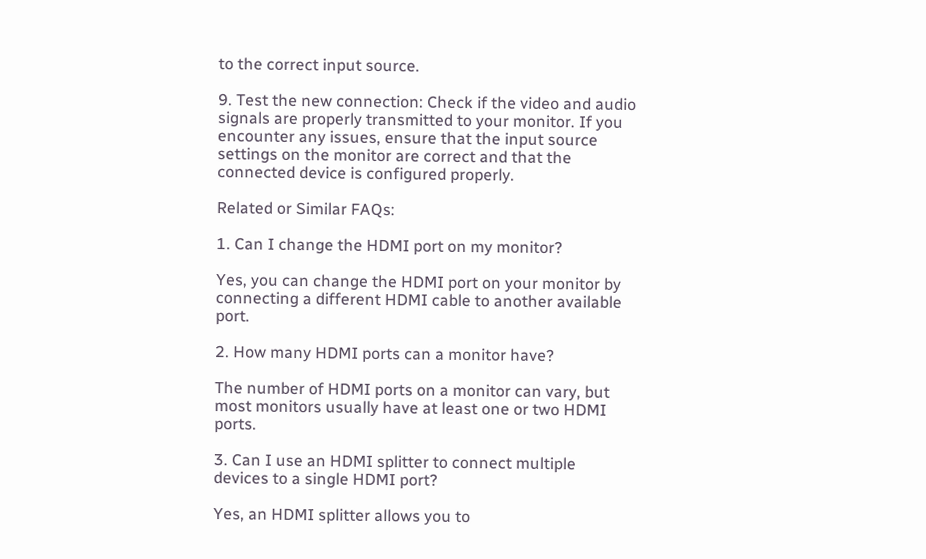to the correct input source.

9. Test the new connection: Check if the video and audio signals are properly transmitted to your monitor. If you encounter any issues, ensure that the input source settings on the monitor are correct and that the connected device is configured properly.

Related or Similar FAQs:

1. Can I change the HDMI port on my monitor?

Yes, you can change the HDMI port on your monitor by connecting a different HDMI cable to another available port.

2. How many HDMI ports can a monitor have?

The number of HDMI ports on a monitor can vary, but most monitors usually have at least one or two HDMI ports.

3. Can I use an HDMI splitter to connect multiple devices to a single HDMI port?

Yes, an HDMI splitter allows you to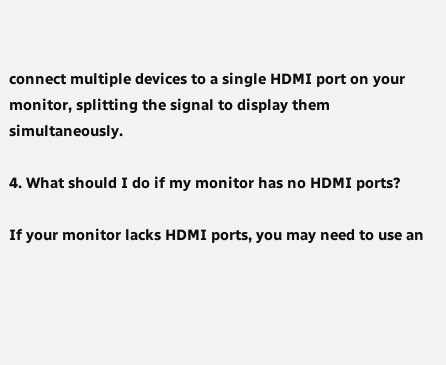connect multiple devices to a single HDMI port on your monitor, splitting the signal to display them simultaneously.

4. What should I do if my monitor has no HDMI ports?

If your monitor lacks HDMI ports, you may need to use an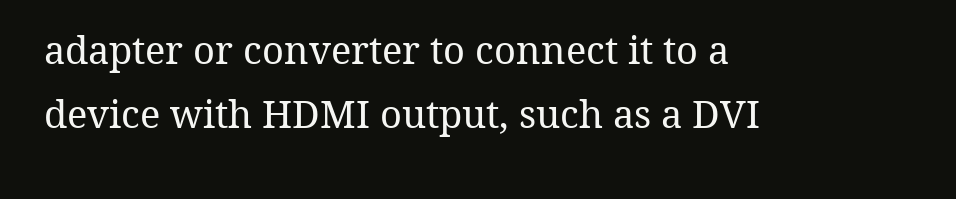adapter or converter to connect it to a device with HDMI output, such as a DVI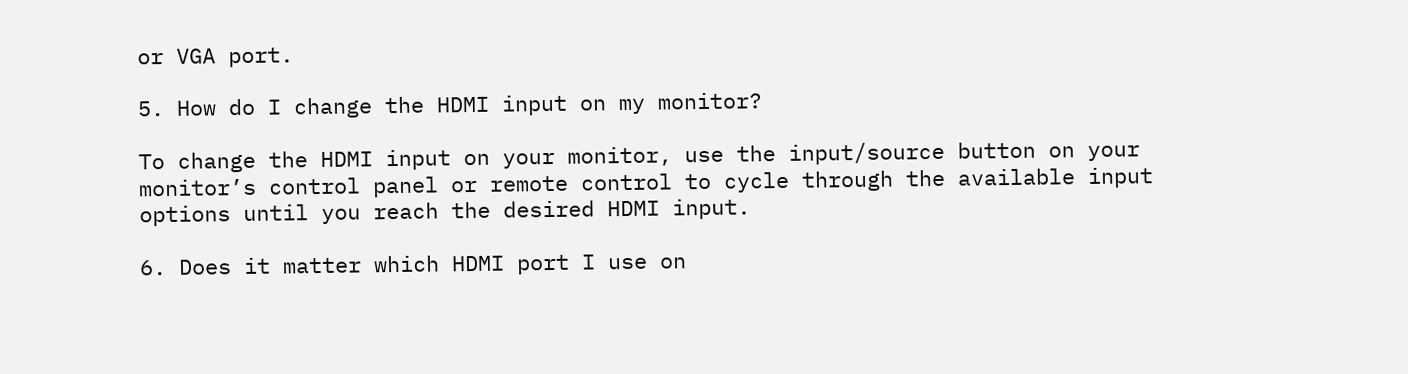or VGA port.

5. How do I change the HDMI input on my monitor?

To change the HDMI input on your monitor, use the input/source button on your monitor’s control panel or remote control to cycle through the available input options until you reach the desired HDMI input.

6. Does it matter which HDMI port I use on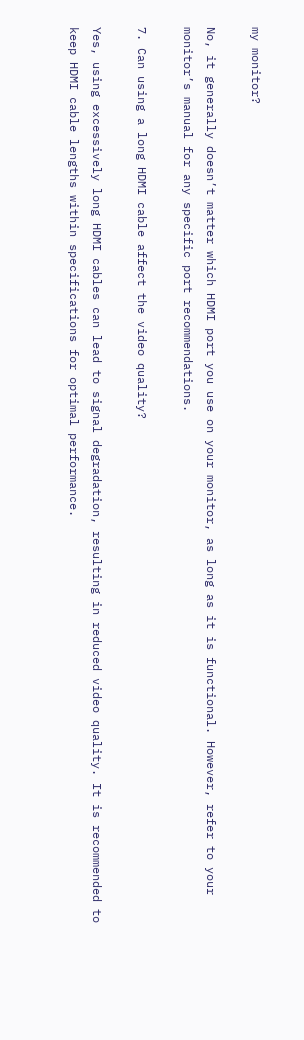my monitor?

No, it generally doesn’t matter which HDMI port you use on your monitor, as long as it is functional. However, refer to your monitor’s manual for any specific port recommendations.

7. Can using a long HDMI cable affect the video quality?

Yes, using excessively long HDMI cables can lead to signal degradation, resulting in reduced video quality. It is recommended to keep HDMI cable lengths within specifications for optimal performance.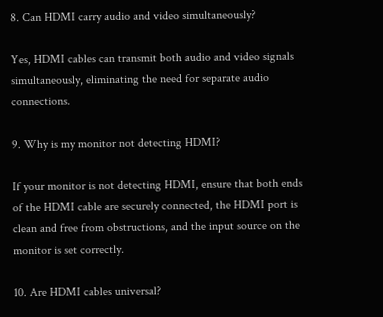8. Can HDMI carry audio and video simultaneously?

Yes, HDMI cables can transmit both audio and video signals simultaneously, eliminating the need for separate audio connections.

9. Why is my monitor not detecting HDMI?

If your monitor is not detecting HDMI, ensure that both ends of the HDMI cable are securely connected, the HDMI port is clean and free from obstructions, and the input source on the monitor is set correctly.

10. Are HDMI cables universal?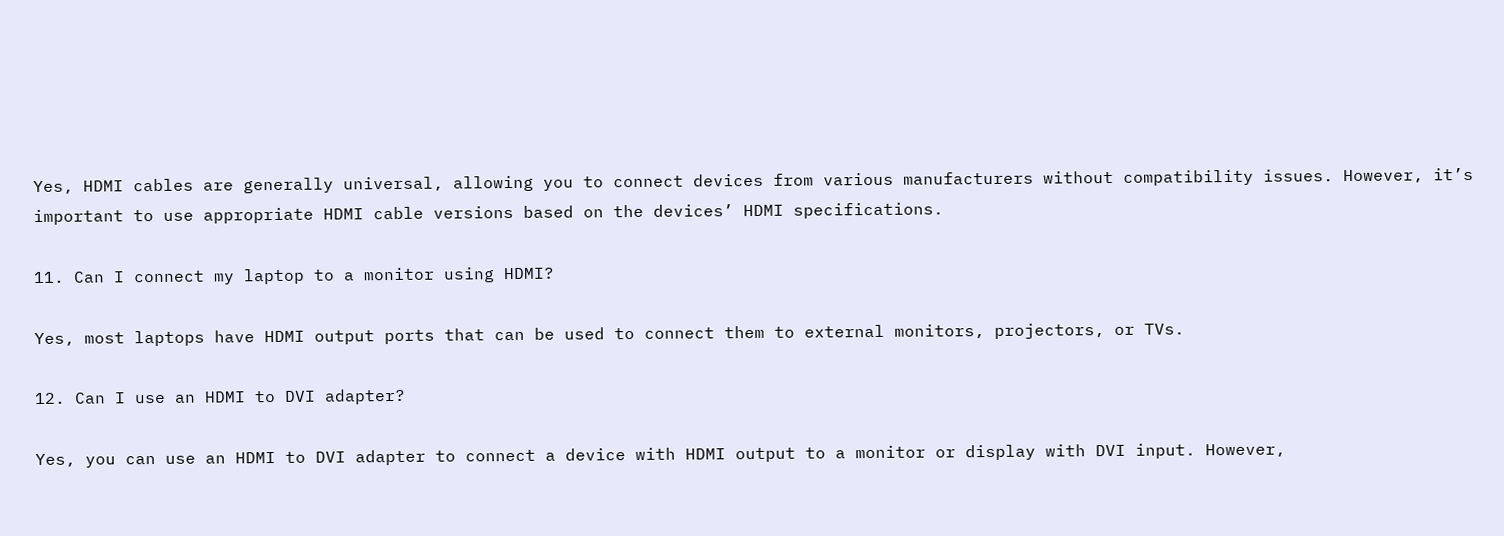Yes, HDMI cables are generally universal, allowing you to connect devices from various manufacturers without compatibility issues. However, it’s important to use appropriate HDMI cable versions based on the devices’ HDMI specifications.

11. Can I connect my laptop to a monitor using HDMI?

Yes, most laptops have HDMI output ports that can be used to connect them to external monitors, projectors, or TVs.

12. Can I use an HDMI to DVI adapter?

Yes, you can use an HDMI to DVI adapter to connect a device with HDMI output to a monitor or display with DVI input. However,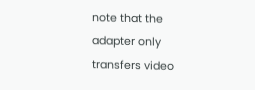note that the adapter only transfers video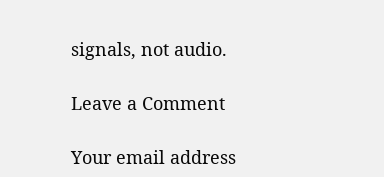signals, not audio.

Leave a Comment

Your email address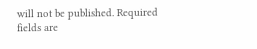will not be published. Required fields are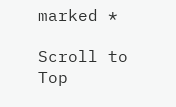marked *

Scroll to Top